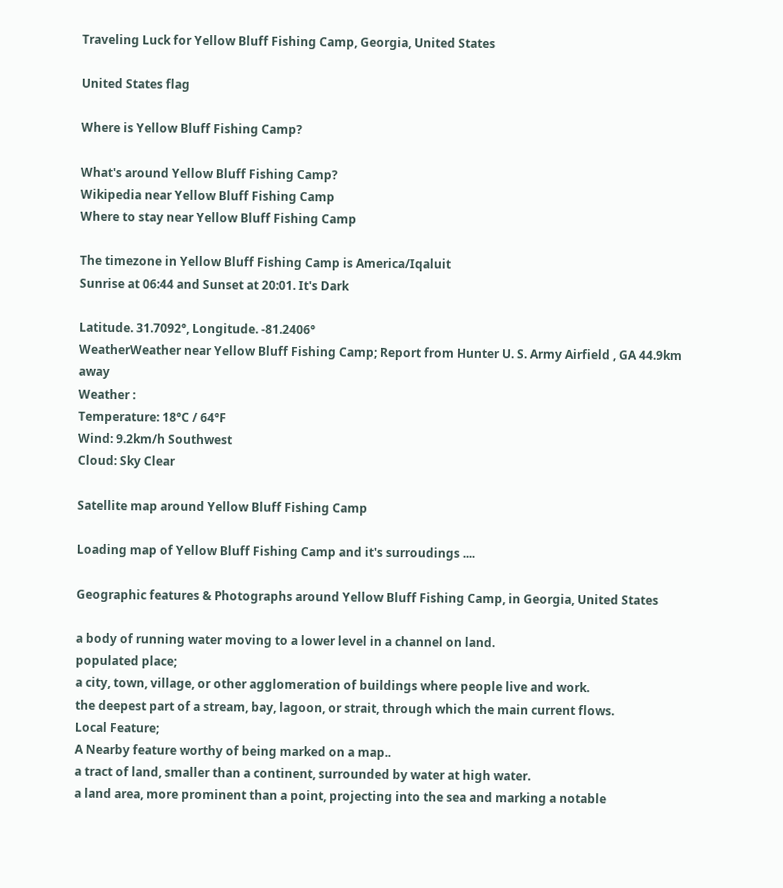Traveling Luck for Yellow Bluff Fishing Camp, Georgia, United States

United States flag

Where is Yellow Bluff Fishing Camp?

What's around Yellow Bluff Fishing Camp?
Wikipedia near Yellow Bluff Fishing Camp
Where to stay near Yellow Bluff Fishing Camp

The timezone in Yellow Bluff Fishing Camp is America/Iqaluit
Sunrise at 06:44 and Sunset at 20:01. It's Dark

Latitude. 31.7092°, Longitude. -81.2406°
WeatherWeather near Yellow Bluff Fishing Camp; Report from Hunter U. S. Army Airfield , GA 44.9km away
Weather :
Temperature: 18°C / 64°F
Wind: 9.2km/h Southwest
Cloud: Sky Clear

Satellite map around Yellow Bluff Fishing Camp

Loading map of Yellow Bluff Fishing Camp and it's surroudings ....

Geographic features & Photographs around Yellow Bluff Fishing Camp, in Georgia, United States

a body of running water moving to a lower level in a channel on land.
populated place;
a city, town, village, or other agglomeration of buildings where people live and work.
the deepest part of a stream, bay, lagoon, or strait, through which the main current flows.
Local Feature;
A Nearby feature worthy of being marked on a map..
a tract of land, smaller than a continent, surrounded by water at high water.
a land area, more prominent than a point, projecting into the sea and marking a notable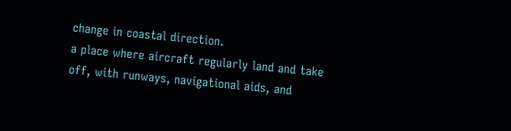change in coastal direction.
a place where aircraft regularly land and take off, with runways, navigational aids, and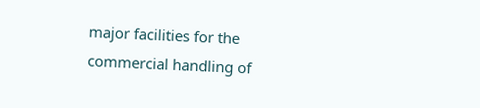major facilities for the commercial handling of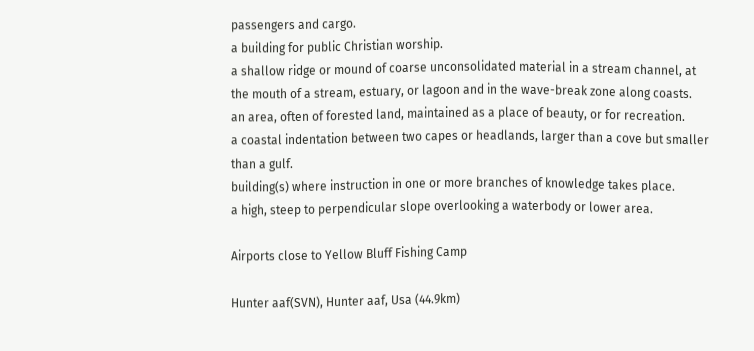passengers and cargo.
a building for public Christian worship.
a shallow ridge or mound of coarse unconsolidated material in a stream channel, at the mouth of a stream, estuary, or lagoon and in the wave-break zone along coasts.
an area, often of forested land, maintained as a place of beauty, or for recreation.
a coastal indentation between two capes or headlands, larger than a cove but smaller than a gulf.
building(s) where instruction in one or more branches of knowledge takes place.
a high, steep to perpendicular slope overlooking a waterbody or lower area.

Airports close to Yellow Bluff Fishing Camp

Hunter aaf(SVN), Hunter aaf, Usa (44.9km)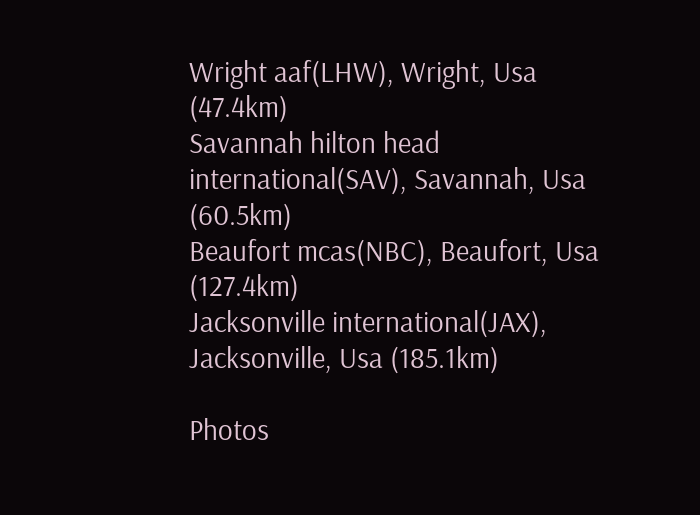Wright aaf(LHW), Wright, Usa (47.4km)
Savannah hilton head international(SAV), Savannah, Usa (60.5km)
Beaufort mcas(NBC), Beaufort, Usa (127.4km)
Jacksonville international(JAX), Jacksonville, Usa (185.1km)

Photos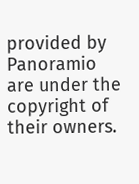provided by Panoramio are under the copyright of their owners.